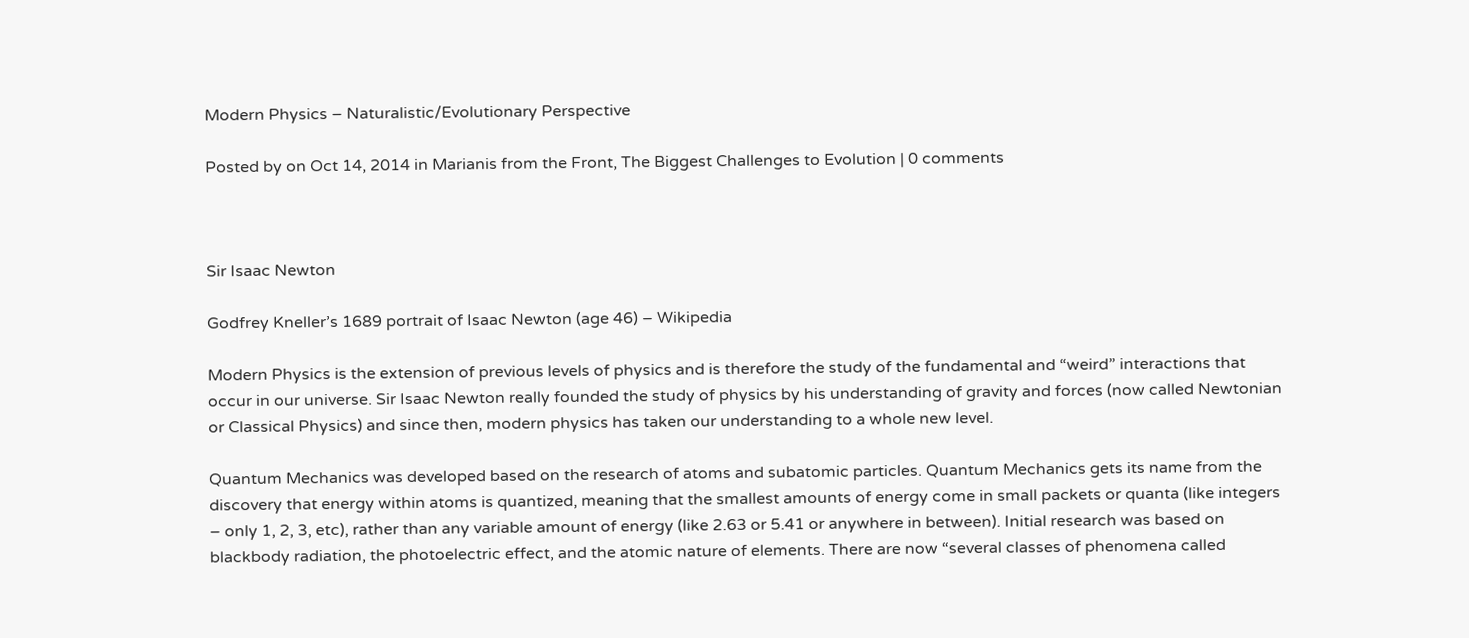Modern Physics – Naturalistic/Evolutionary Perspective

Posted by on Oct 14, 2014 in Marianis from the Front, The Biggest Challenges to Evolution | 0 comments



Sir Isaac Newton

Godfrey Kneller’s 1689 portrait of Isaac Newton (age 46) – Wikipedia

Modern Physics is the extension of previous levels of physics and is therefore the study of the fundamental and “weird” interactions that occur in our universe. Sir Isaac Newton really founded the study of physics by his understanding of gravity and forces (now called Newtonian or Classical Physics) and since then, modern physics has taken our understanding to a whole new level.

Quantum Mechanics was developed based on the research of atoms and subatomic particles. Quantum Mechanics gets its name from the discovery that energy within atoms is quantized, meaning that the smallest amounts of energy come in small packets or quanta (like integers – only 1, 2, 3, etc), rather than any variable amount of energy (like 2.63 or 5.41 or anywhere in between). Initial research was based on blackbody radiation, the photoelectric effect, and the atomic nature of elements. There are now “several classes of phenomena called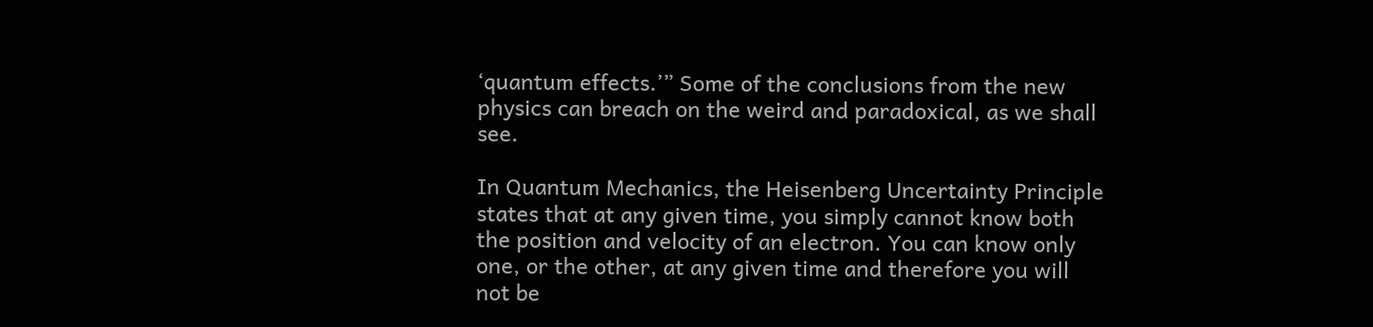‘quantum effects.’” Some of the conclusions from the new physics can breach on the weird and paradoxical, as we shall see.

In Quantum Mechanics, the Heisenberg Uncertainty Principle states that at any given time, you simply cannot know both the position and velocity of an electron. You can know only one, or the other, at any given time and therefore you will not be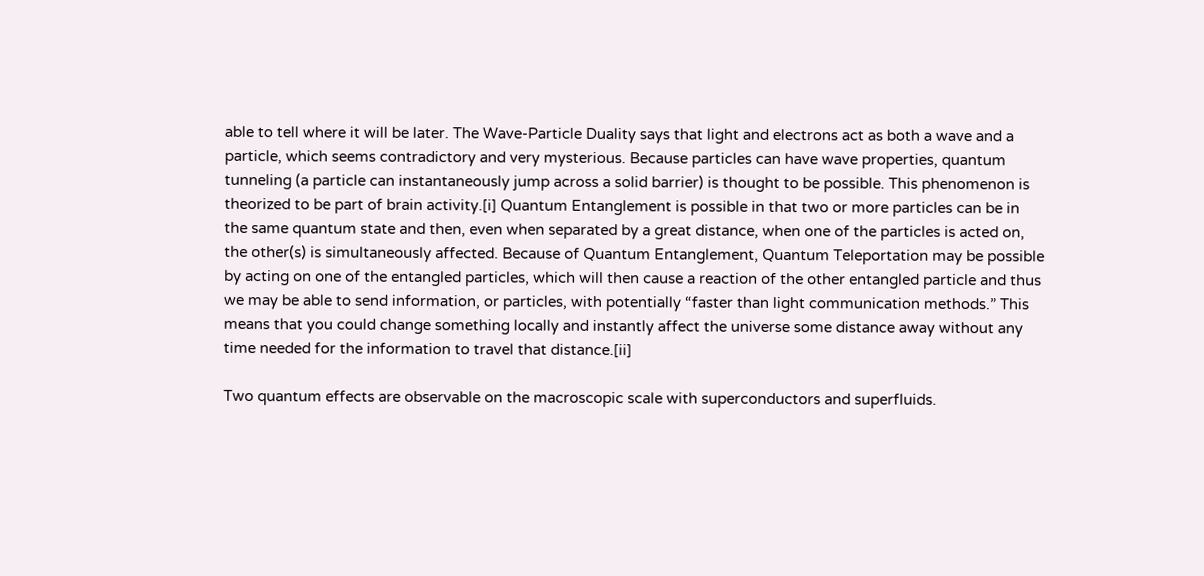able to tell where it will be later. The Wave-Particle Duality says that light and electrons act as both a wave and a particle, which seems contradictory and very mysterious. Because particles can have wave properties, quantum tunneling (a particle can instantaneously jump across a solid barrier) is thought to be possible. This phenomenon is theorized to be part of brain activity.[i] Quantum Entanglement is possible in that two or more particles can be in the same quantum state and then, even when separated by a great distance, when one of the particles is acted on, the other(s) is simultaneously affected. Because of Quantum Entanglement, Quantum Teleportation may be possible by acting on one of the entangled particles, which will then cause a reaction of the other entangled particle and thus we may be able to send information, or particles, with potentially “faster than light communication methods.” This means that you could change something locally and instantly affect the universe some distance away without any time needed for the information to travel that distance.[ii]

Two quantum effects are observable on the macroscopic scale with superconductors and superfluids.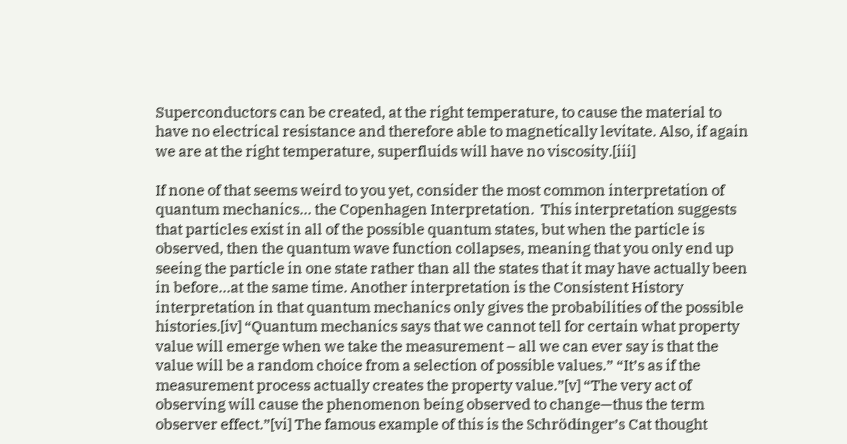Superconductors can be created, at the right temperature, to cause the material to have no electrical resistance and therefore able to magnetically levitate. Also, if again we are at the right temperature, superfluids will have no viscosity.[iii]

If none of that seems weird to you yet, consider the most common interpretation of quantum mechanics… the Copenhagen Interpretation.  This interpretation suggests that particles exist in all of the possible quantum states, but when the particle is observed, then the quantum wave function collapses, meaning that you only end up seeing the particle in one state rather than all the states that it may have actually been in before…at the same time. Another interpretation is the Consistent History interpretation in that quantum mechanics only gives the probabilities of the possible histories.[iv] “Quantum mechanics says that we cannot tell for certain what property value will emerge when we take the measurement – all we can ever say is that the value will be a random choice from a selection of possible values.” “It’s as if the measurement process actually creates the property value.”[v] “The very act of observing will cause the phenomenon being observed to change—thus the term observer effect.”[vi] The famous example of this is the Schrödinger’s Cat thought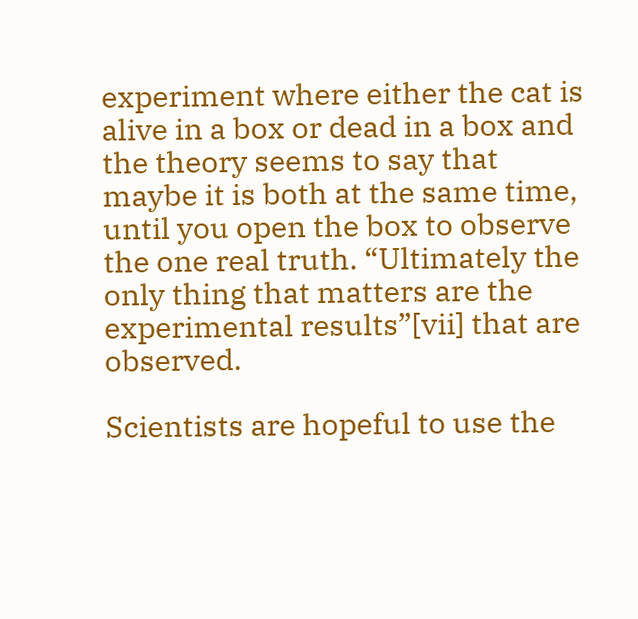experiment where either the cat is alive in a box or dead in a box and the theory seems to say that maybe it is both at the same time, until you open the box to observe the one real truth. “Ultimately the only thing that matters are the experimental results”[vii] that are observed.

Scientists are hopeful to use the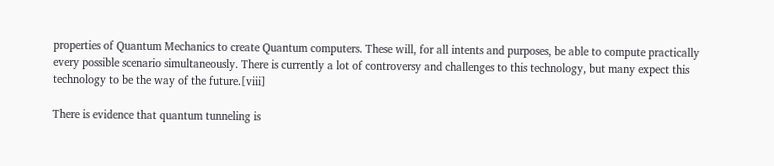properties of Quantum Mechanics to create Quantum computers. These will, for all intents and purposes, be able to compute practically every possible scenario simultaneously. There is currently a lot of controversy and challenges to this technology, but many expect this technology to be the way of the future.[viii]

There is evidence that quantum tunneling is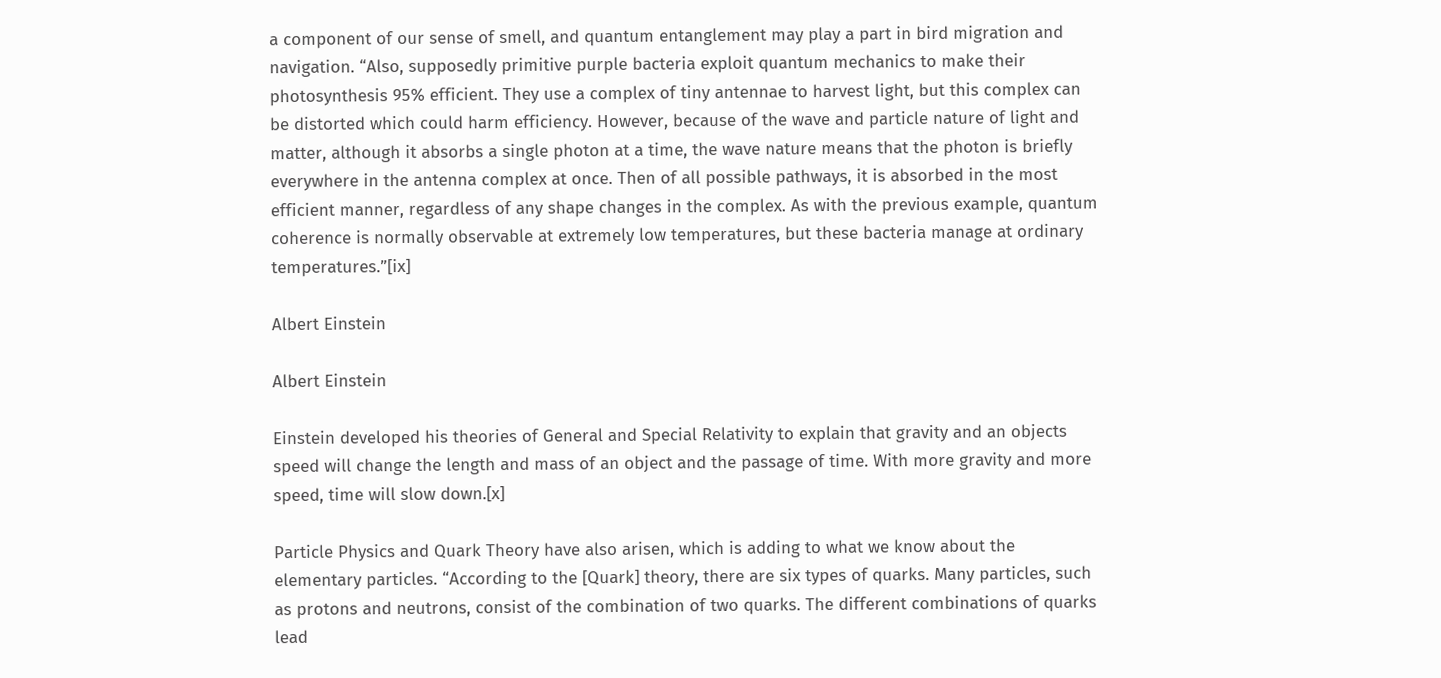a component of our sense of smell, and quantum entanglement may play a part in bird migration and navigation. “Also, supposedly primitive purple bacteria exploit quantum mechanics to make their photosynthesis 95% efficient. They use a complex of tiny antennae to harvest light, but this complex can be distorted which could harm efficiency. However, because of the wave and particle nature of light and matter, although it absorbs a single photon at a time, the wave nature means that the photon is briefly everywhere in the antenna complex at once. Then of all possible pathways, it is absorbed in the most efficient manner, regardless of any shape changes in the complex. As with the previous example, quantum coherence is normally observable at extremely low temperatures, but these bacteria manage at ordinary temperatures.”[ix]

Albert Einstein

Albert Einstein

Einstein developed his theories of General and Special Relativity to explain that gravity and an objects speed will change the length and mass of an object and the passage of time. With more gravity and more speed, time will slow down.[x]

Particle Physics and Quark Theory have also arisen, which is adding to what we know about the elementary particles. “According to the [Quark] theory, there are six types of quarks. Many particles, such as protons and neutrons, consist of the combination of two quarks. The different combinations of quarks lead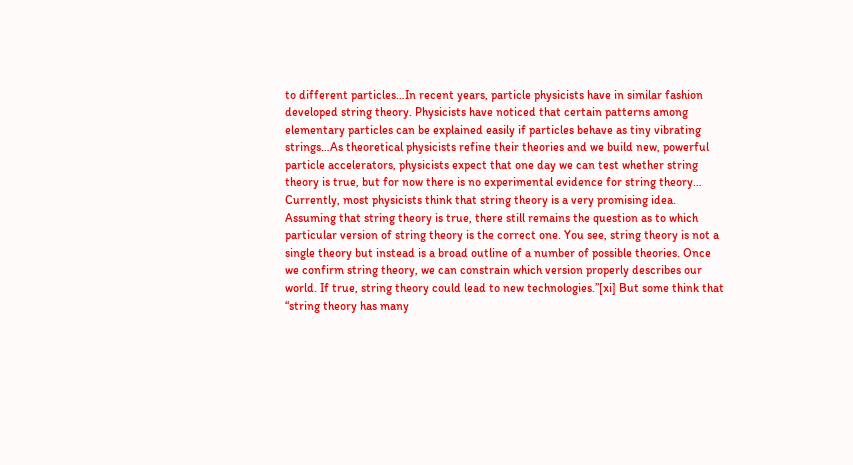to different particles…In recent years, particle physicists have in similar fashion developed string theory. Physicists have noticed that certain patterns among elementary particles can be explained easily if particles behave as tiny vibrating strings…As theoretical physicists refine their theories and we build new, powerful particle accelerators, physicists expect that one day we can test whether string theory is true, but for now there is no experimental evidence for string theory… Currently, most physicists think that string theory is a very promising idea. Assuming that string theory is true, there still remains the question as to which particular version of string theory is the correct one. You see, string theory is not a single theory but instead is a broad outline of a number of possible theories. Once we confirm string theory, we can constrain which version properly describes our world. If true, string theory could lead to new technologies.”[xi] But some think that “string theory has many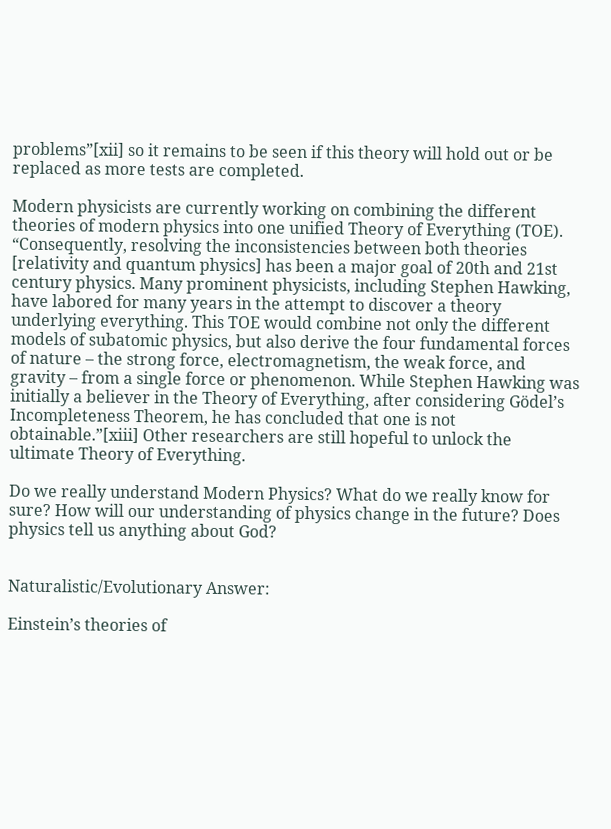problems”[xii] so it remains to be seen if this theory will hold out or be replaced as more tests are completed.

Modern physicists are currently working on combining the different theories of modern physics into one unified Theory of Everything (TOE). “Consequently, resolving the inconsistencies between both theories [relativity and quantum physics] has been a major goal of 20th and 21st century physics. Many prominent physicists, including Stephen Hawking, have labored for many years in the attempt to discover a theory underlying everything. This TOE would combine not only the different models of subatomic physics, but also derive the four fundamental forces of nature – the strong force, electromagnetism, the weak force, and gravity – from a single force or phenomenon. While Stephen Hawking was initially a believer in the Theory of Everything, after considering Gödel’s Incompleteness Theorem, he has concluded that one is not obtainable.”[xiii] Other researchers are still hopeful to unlock the ultimate Theory of Everything.

Do we really understand Modern Physics? What do we really know for sure? How will our understanding of physics change in the future? Does physics tell us anything about God?


Naturalistic/Evolutionary Answer:

Einstein’s theories of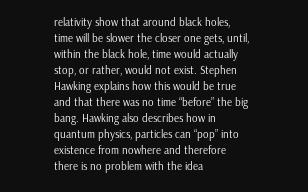relativity show that around black holes, time will be slower the closer one gets, until, within the black hole, time would actually stop, or rather, would not exist. Stephen Hawking explains how this would be true and that there was no time “before” the big bang. Hawking also describes how in quantum physics, particles can “pop” into existence from nowhere and therefore there is no problem with the idea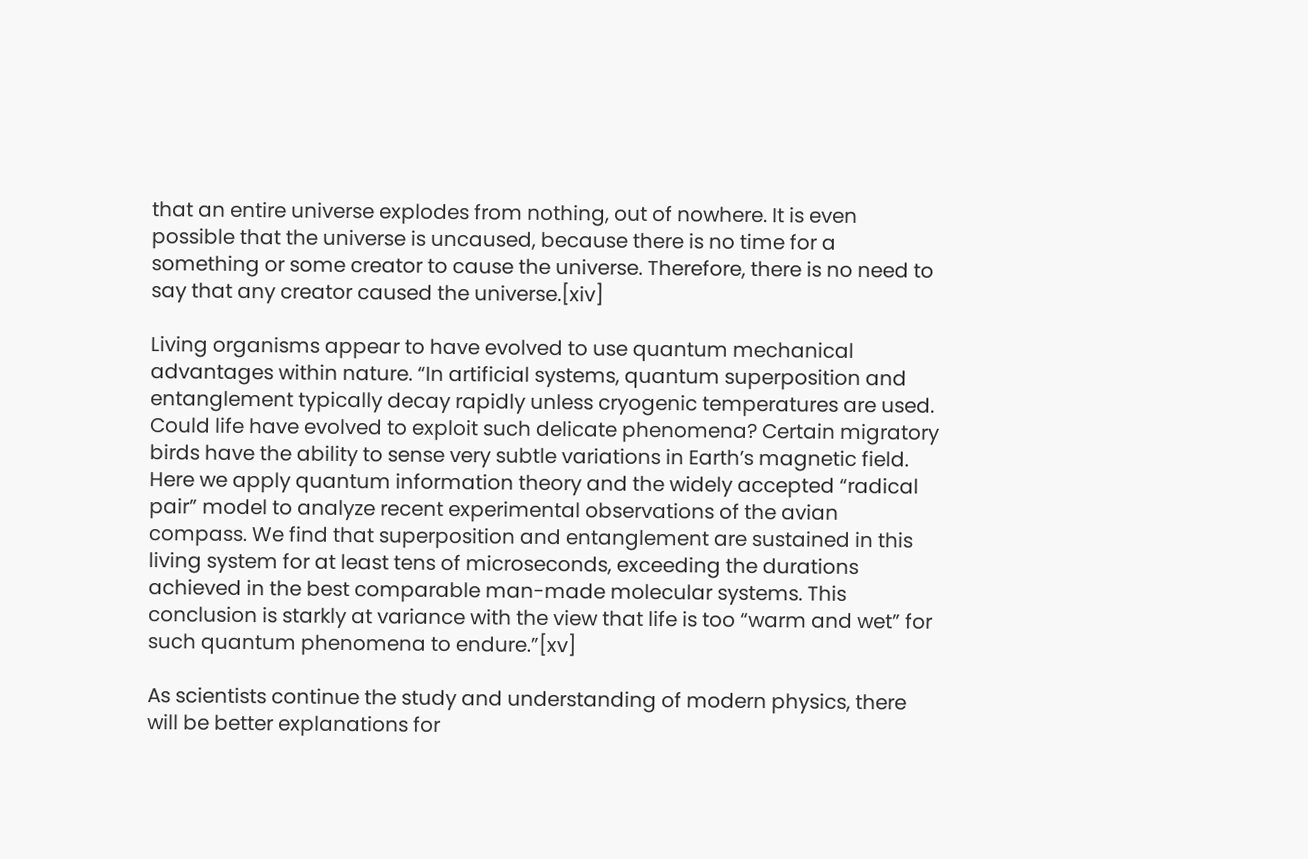that an entire universe explodes from nothing, out of nowhere. It is even possible that the universe is uncaused, because there is no time for a something or some creator to cause the universe. Therefore, there is no need to say that any creator caused the universe.[xiv]

Living organisms appear to have evolved to use quantum mechanical advantages within nature. “In artificial systems, quantum superposition and entanglement typically decay rapidly unless cryogenic temperatures are used. Could life have evolved to exploit such delicate phenomena? Certain migratory birds have the ability to sense very subtle variations in Earth’s magnetic field. Here we apply quantum information theory and the widely accepted “radical pair” model to analyze recent experimental observations of the avian compass. We find that superposition and entanglement are sustained in this living system for at least tens of microseconds, exceeding the durations achieved in the best comparable man-made molecular systems. This conclusion is starkly at variance with the view that life is too “warm and wet” for such quantum phenomena to endure.”[xv]

As scientists continue the study and understanding of modern physics, there will be better explanations for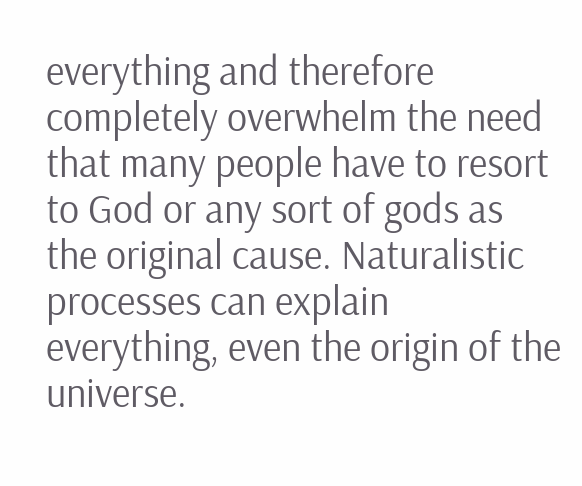everything and therefore completely overwhelm the need that many people have to resort to God or any sort of gods as the original cause. Naturalistic processes can explain everything, even the origin of the universe.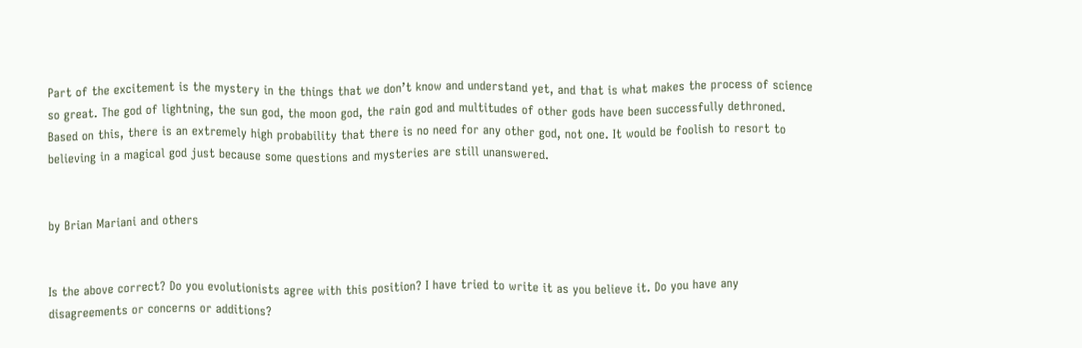Part of the excitement is the mystery in the things that we don’t know and understand yet, and that is what makes the process of science so great. The god of lightning, the sun god, the moon god, the rain god and multitudes of other gods have been successfully dethroned. Based on this, there is an extremely high probability that there is no need for any other god, not one. It would be foolish to resort to believing in a magical god just because some questions and mysteries are still unanswered.


by Brian Mariani and others


Is the above correct? Do you evolutionists agree with this position? I have tried to write it as you believe it. Do you have any disagreements or concerns or additions?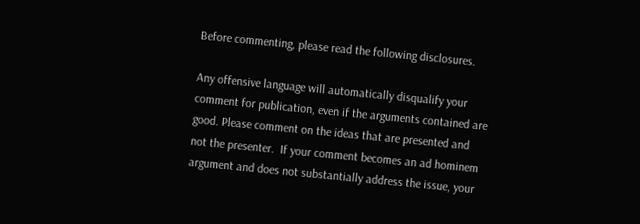Before commenting, please read the following disclosures.

Any offensive language will automatically disqualify your comment for publication, even if the arguments contained are good. Please comment on the ideas that are presented and not the presenter.  If your comment becomes an ad hominem argument and does not substantially address the issue, your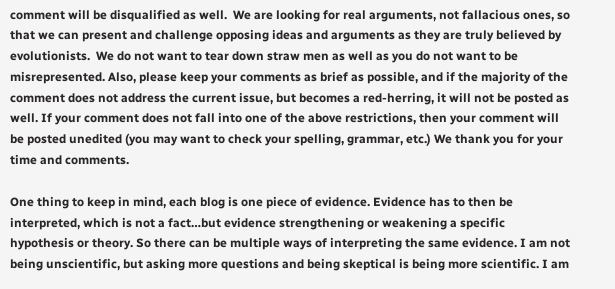comment will be disqualified as well.  We are looking for real arguments, not fallacious ones, so that we can present and challenge opposing ideas and arguments as they are truly believed by evolutionists.  We do not want to tear down straw men as well as you do not want to be misrepresented. Also, please keep your comments as brief as possible, and if the majority of the comment does not address the current issue, but becomes a red-herring, it will not be posted as well. If your comment does not fall into one of the above restrictions, then your comment will be posted unedited (you may want to check your spelling, grammar, etc.) We thank you for your time and comments.

One thing to keep in mind, each blog is one piece of evidence. Evidence has to then be interpreted, which is not a fact…but evidence strengthening or weakening a specific hypothesis or theory. So there can be multiple ways of interpreting the same evidence. I am not being unscientific, but asking more questions and being skeptical is being more scientific. I am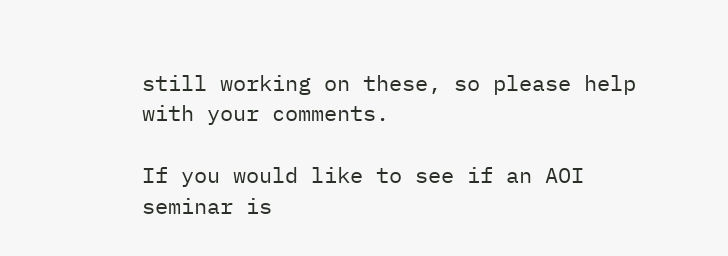still working on these, so please help with your comments.

If you would like to see if an AOI seminar is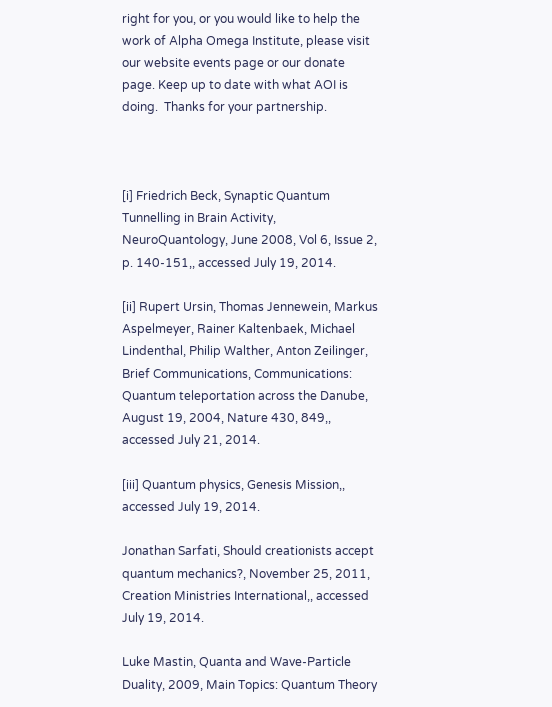right for you, or you would like to help the work of Alpha Omega Institute, please visit our website events page or our donate page. Keep up to date with what AOI is doing.  Thanks for your partnership.



[i] Friedrich Beck, Synaptic Quantum Tunnelling in Brain Activity, NeuroQuantology, June 2008, Vol 6, Issue 2, p. 140-151,, accessed July 19, 2014.

[ii] Rupert Ursin, Thomas Jennewein, Markus Aspelmeyer, Rainer Kaltenbaek, Michael Lindenthal, Philip Walther, Anton Zeilinger, Brief Communications, Communications: Quantum teleportation across the Danube, August 19, 2004, Nature 430, 849,, accessed July 21, 2014.

[iii] Quantum physics, Genesis Mission,, accessed July 19, 2014.

Jonathan Sarfati, Should creationists accept quantum mechanics?, November 25, 2011, Creation Ministries International,, accessed July 19, 2014.

Luke Mastin, Quanta and Wave-Particle Duality, 2009, Main Topics: Quantum Theory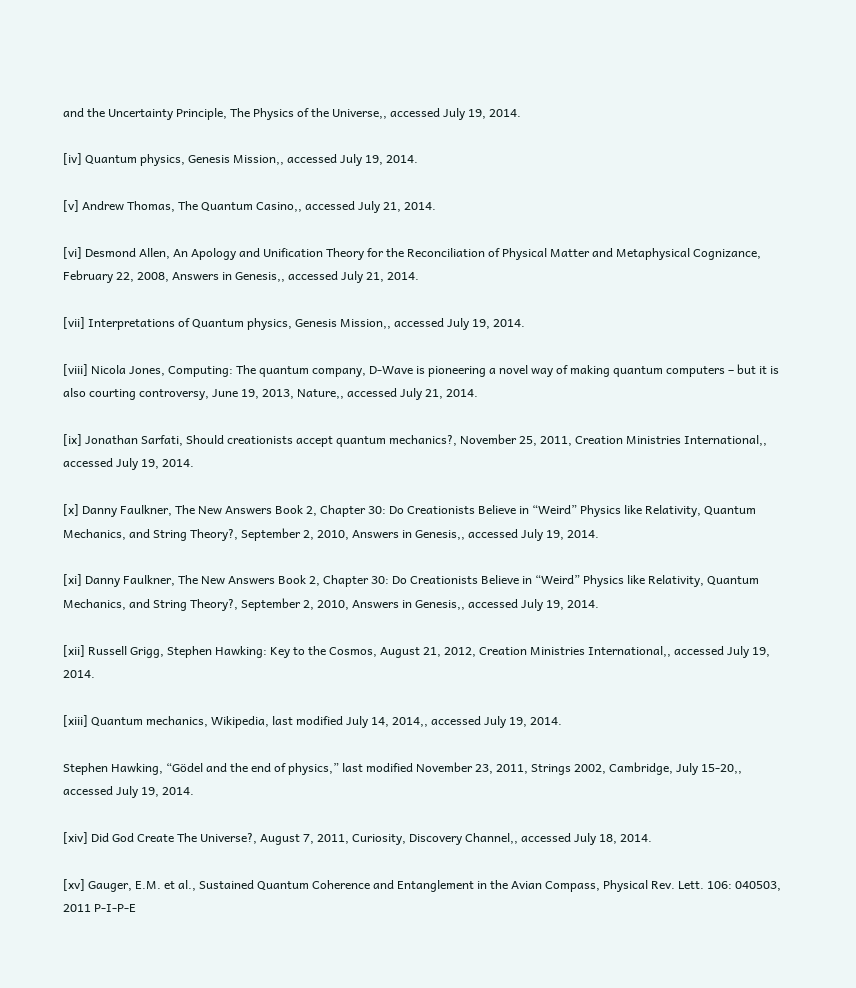and the Uncertainty Principle, The Physics of the Universe,, accessed July 19, 2014.

[iv] Quantum physics, Genesis Mission,, accessed July 19, 2014.

[v] Andrew Thomas, The Quantum Casino,, accessed July 21, 2014.

[vi] Desmond Allen, An Apology and Unification Theory for the Reconciliation of Physical Matter and Metaphysical Cognizance, February 22, 2008, Answers in Genesis,, accessed July 21, 2014.

[vii] Interpretations of Quantum physics, Genesis Mission,, accessed July 19, 2014.

[viii] Nicola Jones, Computing: The quantum company, D-Wave is pioneering a novel way of making quantum computers – but it is also courting controversy, June 19, 2013, Nature,, accessed July 21, 2014.

[ix] Jonathan Sarfati, Should creationists accept quantum mechanics?, November 25, 2011, Creation Ministries International,, accessed July 19, 2014.

[x] Danny Faulkner, The New Answers Book 2, Chapter 30: Do Creationists Believe in “Weird” Physics like Relativity, Quantum Mechanics, and String Theory?, September 2, 2010, Answers in Genesis,, accessed July 19, 2014.

[xi] Danny Faulkner, The New Answers Book 2, Chapter 30: Do Creationists Believe in “Weird” Physics like Relativity, Quantum Mechanics, and String Theory?, September 2, 2010, Answers in Genesis,, accessed July 19, 2014.

[xii] Russell Grigg, Stephen Hawking: Key to the Cosmos, August 21, 2012, Creation Ministries International,, accessed July 19, 2014.

[xiii] Quantum mechanics, Wikipedia, last modified July 14, 2014,, accessed July 19, 2014.

Stephen Hawking, “Gödel and the end of physics,” last modified November 23, 2011, Strings 2002, Cambridge, July 15-20,, accessed July 19, 2014.

[xiv] Did God Create The Universe?, August 7, 2011, Curiosity, Discovery Channel,, accessed July 18, 2014.

[xv] Gauger, E.M. et al., Sustained Quantum Coherence and Entanglement in the Avian Compass, Physical Rev. Lett. 106: 040503, 2011 P-I-P-E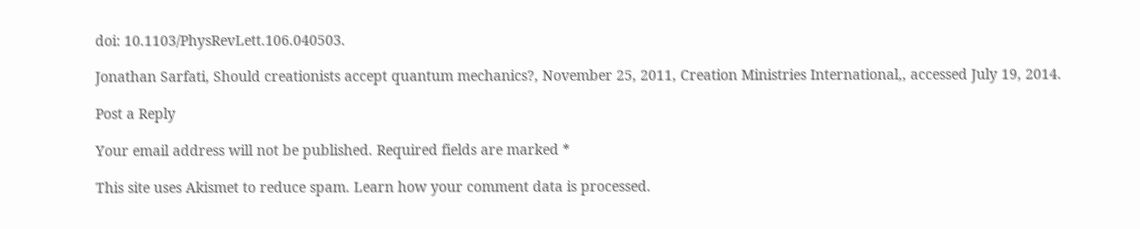doi: 10.1103/PhysRevLett.106.040503.

Jonathan Sarfati, Should creationists accept quantum mechanics?, November 25, 2011, Creation Ministries International,, accessed July 19, 2014.

Post a Reply

Your email address will not be published. Required fields are marked *

This site uses Akismet to reduce spam. Learn how your comment data is processed.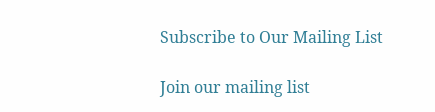Subscribe to Our Mailing List

Join our mailing list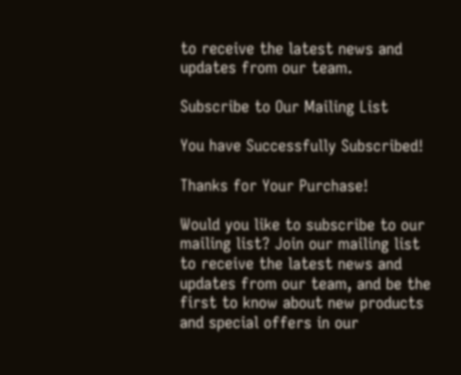to receive the latest news and updates from our team.

Subscribe to Our Mailing List

You have Successfully Subscribed!

Thanks for Your Purchase!

Would you like to subscribe to our mailing list? Join our mailing list to receive the latest news and updates from our team, and be the first to know about new products and special offers in our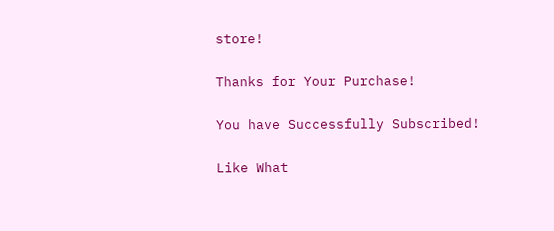store!

Thanks for Your Purchase!

You have Successfully Subscribed!

Like What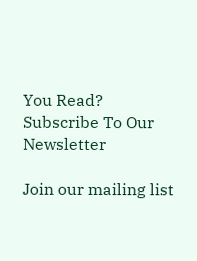You Read? Subscribe To Our Newsletter

Join our mailing list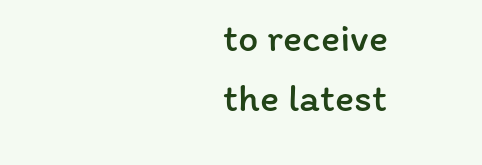to receive the latest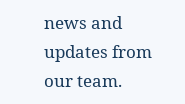news and updates from our team.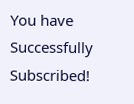You have Successfully Subscribed!